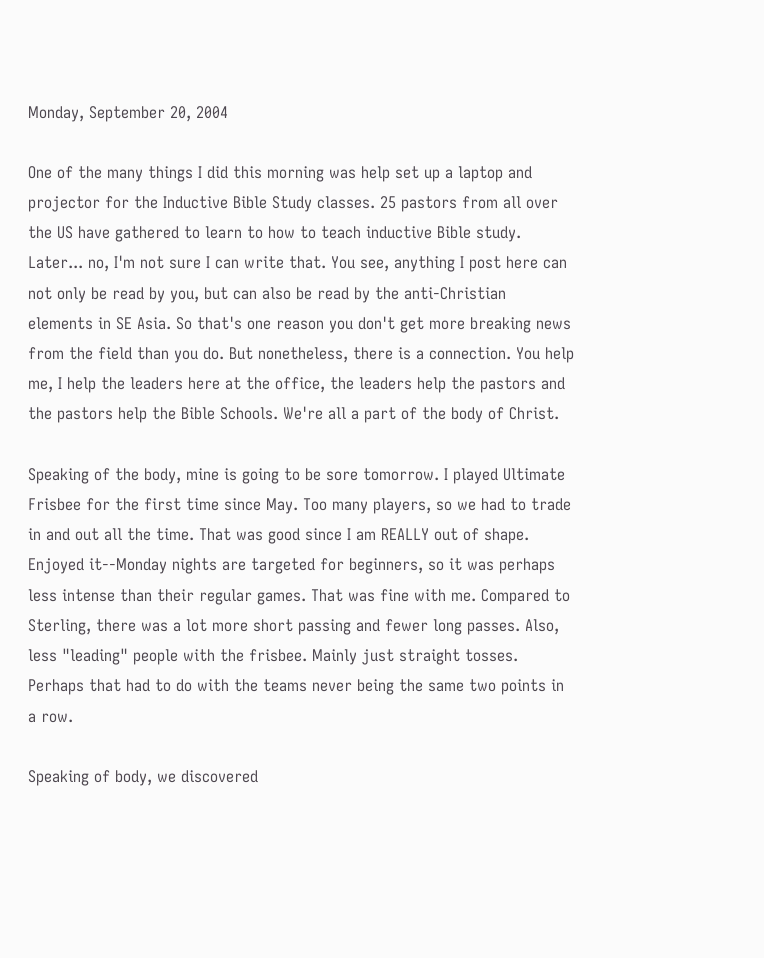Monday, September 20, 2004

One of the many things I did this morning was help set up a laptop and projector for the Inductive Bible Study classes. 25 pastors from all over the US have gathered to learn to how to teach inductive Bible study. Later... no, I'm not sure I can write that. You see, anything I post here can not only be read by you, but can also be read by the anti-Christian elements in SE Asia. So that's one reason you don't get more breaking news from the field than you do. But nonetheless, there is a connection. You help me, I help the leaders here at the office, the leaders help the pastors and the pastors help the Bible Schools. We're all a part of the body of Christ.

Speaking of the body, mine is going to be sore tomorrow. I played Ultimate Frisbee for the first time since May. Too many players, so we had to trade in and out all the time. That was good since I am REALLY out of shape. Enjoyed it--Monday nights are targeted for beginners, so it was perhaps less intense than their regular games. That was fine with me. Compared to Sterling, there was a lot more short passing and fewer long passes. Also, less "leading" people with the frisbee. Mainly just straight tosses. Perhaps that had to do with the teams never being the same two points in a row.

Speaking of body, we discovered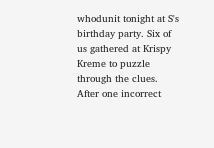whodunit tonight at S's birthday party. Six of us gathered at Krispy Kreme to puzzle through the clues. After one incorrect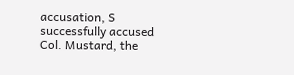accusation, S successfully accused Col. Mustard, the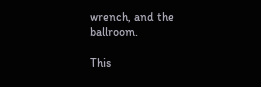wrench, and the ballroom.

This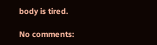body is tired.

No comments: